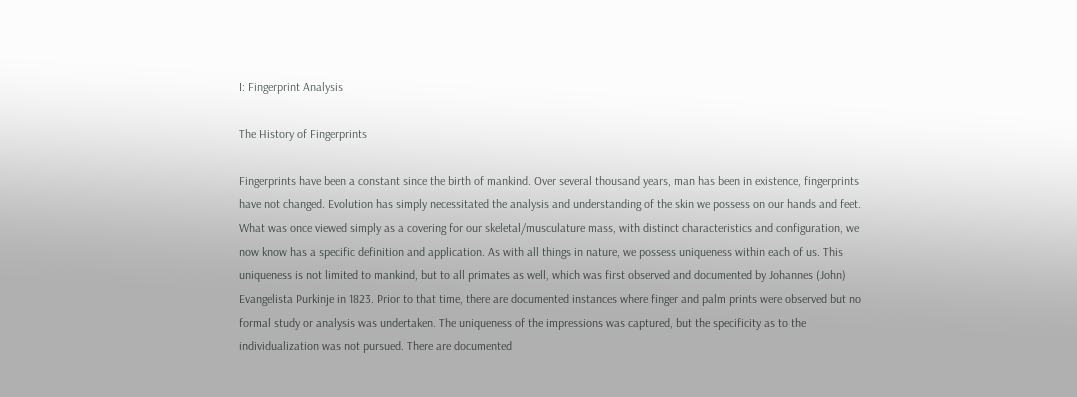I: Fingerprint Analysis

The History of Fingerprints

Fingerprints have been a constant since the birth of mankind. Over several thousand years, man has been in existence, fingerprints have not changed. Evolution has simply necessitated the analysis and understanding of the skin we possess on our hands and feet. What was once viewed simply as a covering for our skeletal/musculature mass, with distinct characteristics and configuration, we now know has a specific definition and application. As with all things in nature, we possess uniqueness within each of us. This uniqueness is not limited to mankind, but to all primates as well, which was first observed and documented by Johannes (John) Evangelista Purkinje in 1823. Prior to that time, there are documented instances where finger and palm prints were observed but no formal study or analysis was undertaken. The uniqueness of the impressions was captured, but the specificity as to the individualization was not pursued. There are documented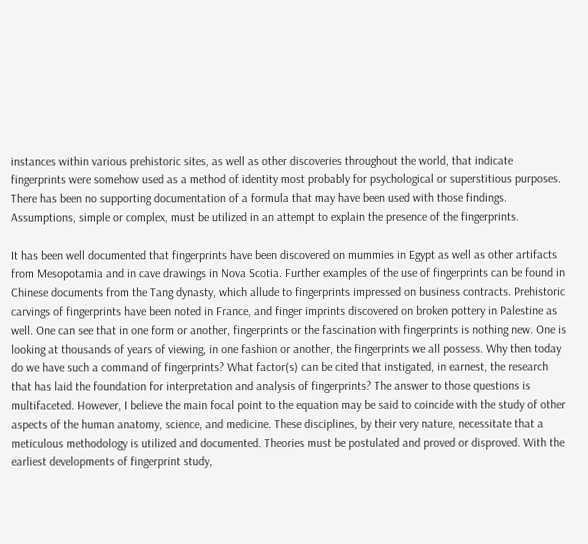instances within various prehistoric sites, as well as other discoveries throughout the world, that indicate fingerprints were somehow used as a method of identity most probably for psychological or superstitious purposes. There has been no supporting documentation of a formula that may have been used with those findings. Assumptions, simple or complex, must be utilized in an attempt to explain the presence of the fingerprints.

It has been well documented that fingerprints have been discovered on mummies in Egypt as well as other artifacts from Mesopotamia and in cave drawings in Nova Scotia. Further examples of the use of fingerprints can be found in Chinese documents from the Tang dynasty, which allude to fingerprints impressed on business contracts. Prehistoric carvings of fingerprints have been noted in France, and finger imprints discovered on broken pottery in Palestine as well. One can see that in one form or another, fingerprints or the fascination with fingerprints is nothing new. One is looking at thousands of years of viewing, in one fashion or another, the fingerprints we all possess. Why then today do we have such a command of fingerprints? What factor(s) can be cited that instigated, in earnest, the research that has laid the foundation for interpretation and analysis of fingerprints? The answer to those questions is multifaceted. However, I believe the main focal point to the equation may be said to coincide with the study of other aspects of the human anatomy, science, and medicine. These disciplines, by their very nature, necessitate that a meticulous methodology is utilized and documented. Theories must be postulated and proved or disproved. With the earliest developments of fingerprint study,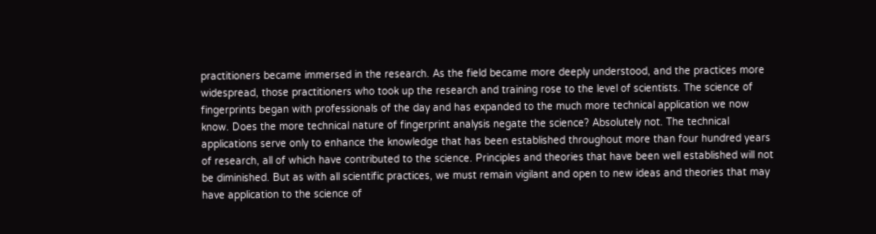practitioners became immersed in the research. As the field became more deeply understood, and the practices more widespread, those practitioners who took up the research and training rose to the level of scientists. The science of fingerprints began with professionals of the day and has expanded to the much more technical application we now know. Does the more technical nature of fingerprint analysis negate the science? Absolutely not. The technical applications serve only to enhance the knowledge that has been established throughout more than four hundred years of research, all of which have contributed to the science. Principles and theories that have been well established will not be diminished. But as with all scientific practices, we must remain vigilant and open to new ideas and theories that may have application to the science of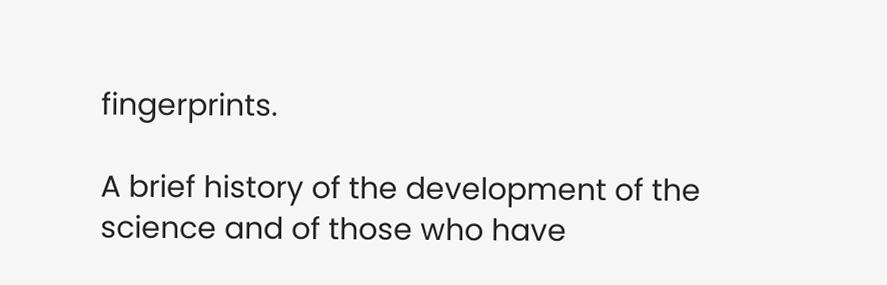fingerprints.

A brief history of the development of the science and of those who have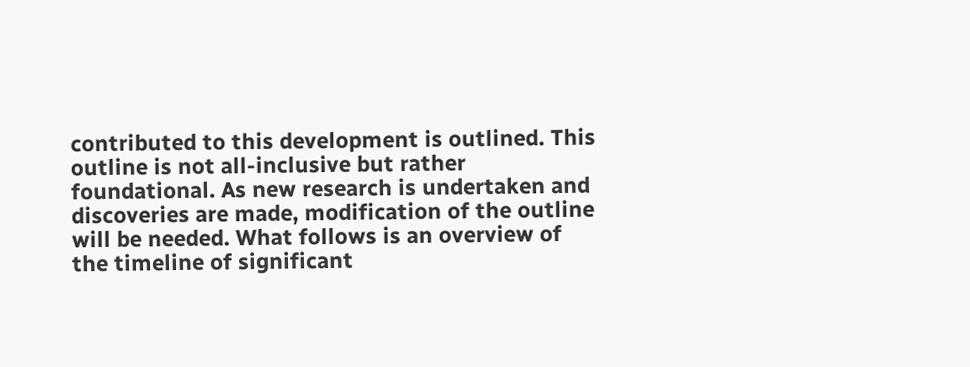contributed to this development is outlined. This outline is not all-inclusive but rather foundational. As new research is undertaken and discoveries are made, modification of the outline will be needed. What follows is an overview of the timeline of significant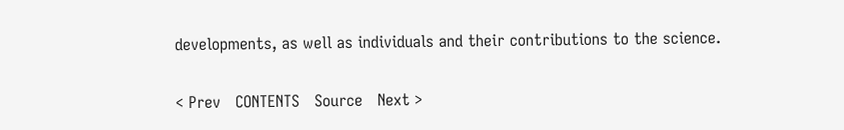developments, as well as individuals and their contributions to the science.

< Prev   CONTENTS   Source   Next >